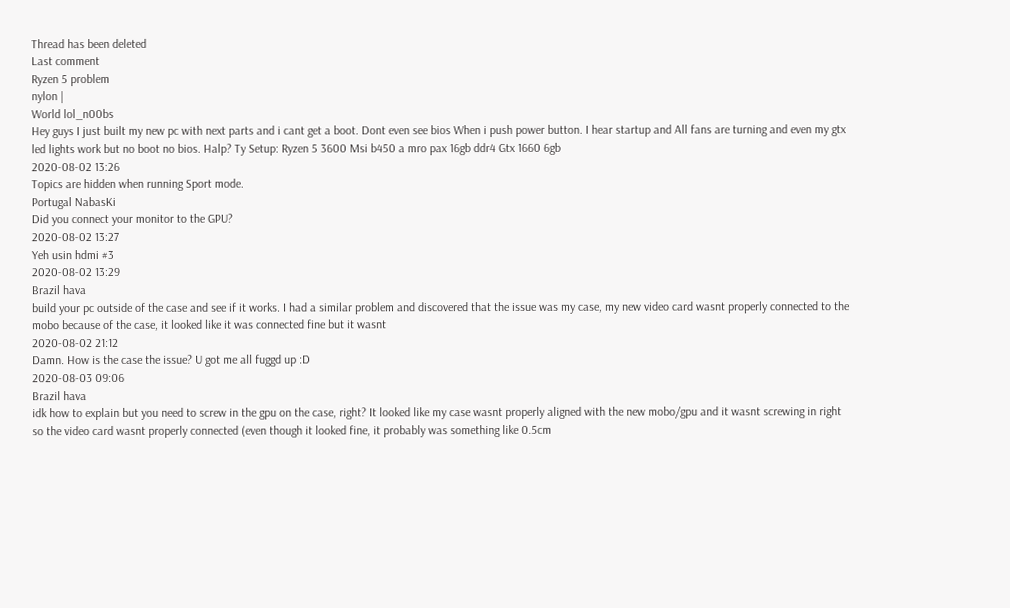Thread has been deleted
Last comment
Ryzen 5 problem
nylon |
World lol_n00bs
Hey guys I just built my new pc with next parts and i cant get a boot. Dont even see bios When i push power button. I hear startup and All fans are turning and even my gtx led lights work but no boot no bios. Halp? Ty Setup: Ryzen 5 3600 Msi b450 a mro pax 16gb ddr4 Gtx 1660 6gb
2020-08-02 13:26
Topics are hidden when running Sport mode.
Portugal NabasKi
Did you connect your monitor to the GPU?
2020-08-02 13:27
Yeh usin hdmi #3
2020-08-02 13:29
Brazil hava
build your pc outside of the case and see if it works. I had a similar problem and discovered that the issue was my case, my new video card wasnt properly connected to the mobo because of the case, it looked like it was connected fine but it wasnt
2020-08-02 21:12
Damn. How is the case the issue? U got me all fuggd up :D
2020-08-03 09:06
Brazil hava
idk how to explain but you need to screw in the gpu on the case, right? It looked like my case wasnt properly aligned with the new mobo/gpu and it wasnt screwing in right so the video card wasnt properly connected (even though it looked fine, it probably was something like 0.5cm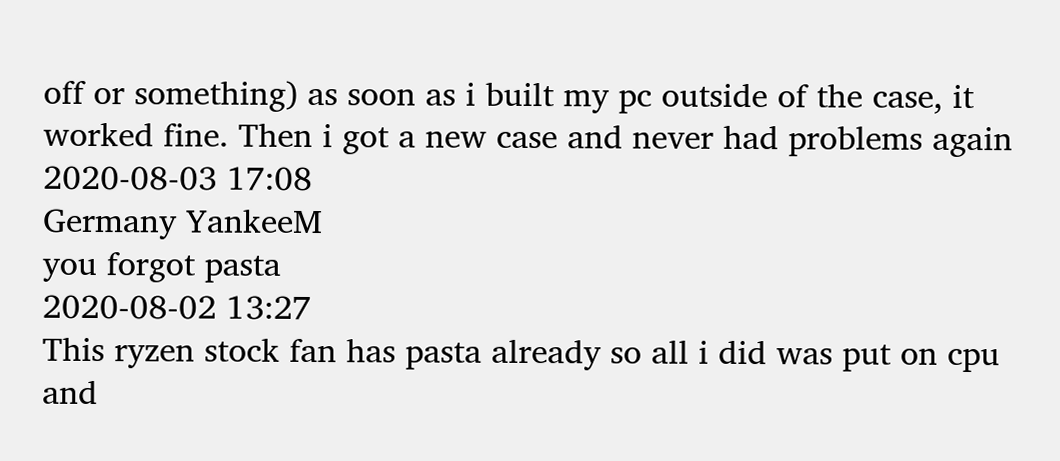off or something) as soon as i built my pc outside of the case, it worked fine. Then i got a new case and never had problems again
2020-08-03 17:08
Germany YankeeM
you forgot pasta
2020-08-02 13:27
This ryzen stock fan has pasta already so all i did was put on cpu and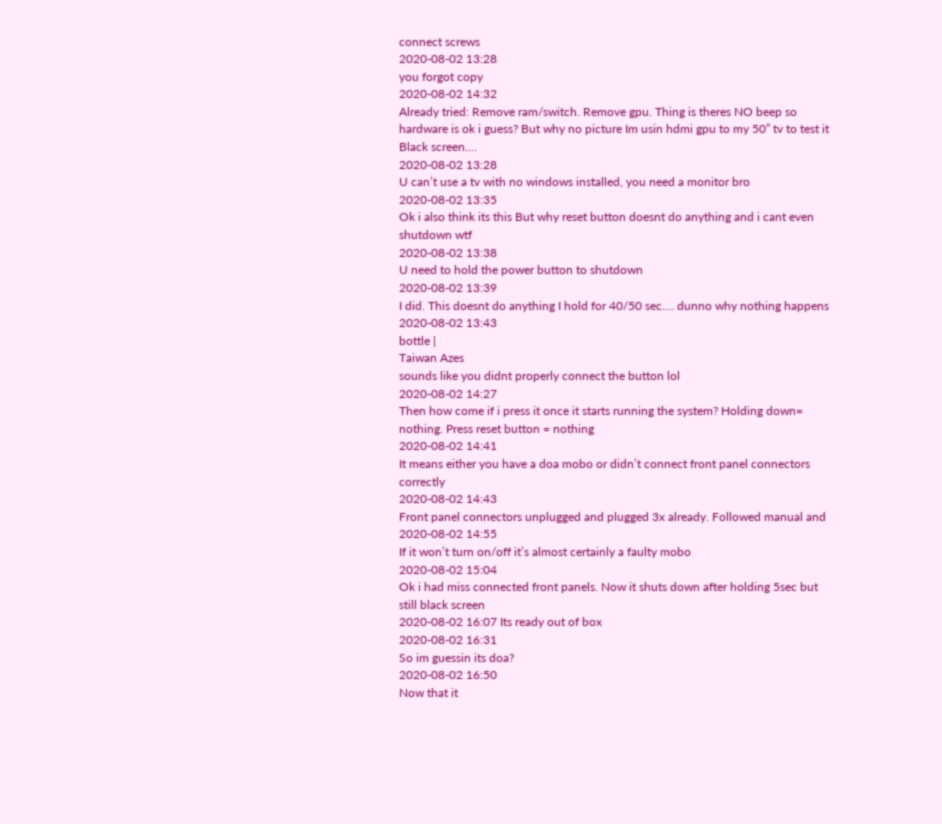connect screws
2020-08-02 13:28
you forgot copy
2020-08-02 14:32
Already tried: Remove ram/switch. Remove gpu. Thing is theres NO beep so hardware is ok i guess? But why no picture Im usin hdmi gpu to my 50” tv to test it Black screen....
2020-08-02 13:28
U can’t use a tv with no windows installed, you need a monitor bro
2020-08-02 13:35
Ok i also think its this But why reset button doesnt do anything and i cant even shutdown wtf
2020-08-02 13:38
U need to hold the power button to shutdown
2020-08-02 13:39
I did. This doesnt do anything I hold for 40/50 sec.... dunno why nothing happens
2020-08-02 13:43
bottle |
Taiwan Azes
sounds like you didnt properly connect the button lol
2020-08-02 14:27
Then how come if i press it once it starts running the system? Holding down= nothing. Press reset button = nothing
2020-08-02 14:41
It means either you have a doa mobo or didn’t connect front panel connectors correctly
2020-08-02 14:43
Front panel connectors unplugged and plugged 3x already. Followed manual and
2020-08-02 14:55
If it won’t turn on/off it’s almost certainly a faulty mobo
2020-08-02 15:04
Ok i had miss connected front panels. Now it shuts down after holding 5sec but still black screen
2020-08-02 16:07 Its ready out of box
2020-08-02 16:31
So im guessin its doa?
2020-08-02 16:50
Now that it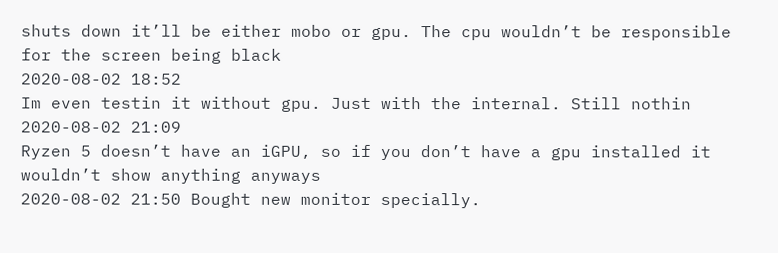shuts down it’ll be either mobo or gpu. The cpu wouldn’t be responsible for the screen being black
2020-08-02 18:52
Im even testin it without gpu. Just with the internal. Still nothin
2020-08-02 21:09
Ryzen 5 doesn’t have an iGPU, so if you don’t have a gpu installed it wouldn’t show anything anyways
2020-08-02 21:50 Bought new monitor specially.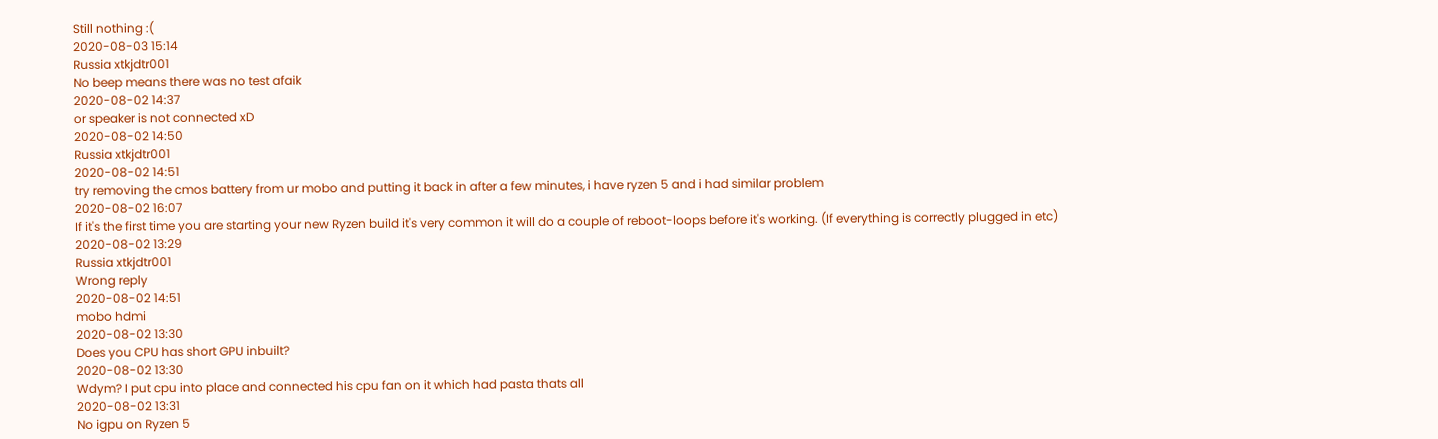Still nothing :(
2020-08-03 15:14
Russia xtkjdtr001
No beep means there was no test afaik
2020-08-02 14:37
or speaker is not connected xD
2020-08-02 14:50
Russia xtkjdtr001
2020-08-02 14:51
try removing the cmos battery from ur mobo and putting it back in after a few minutes, i have ryzen 5 and i had similar problem
2020-08-02 16:07
If it's the first time you are starting your new Ryzen build it's very common it will do a couple of reboot-loops before it's working. (If everything is correctly plugged in etc)
2020-08-02 13:29
Russia xtkjdtr001
Wrong reply
2020-08-02 14:51
mobo hdmi
2020-08-02 13:30
Does you CPU has short GPU inbuilt?
2020-08-02 13:30
Wdym? I put cpu into place and connected his cpu fan on it which had pasta thats all
2020-08-02 13:31
No igpu on Ryzen 5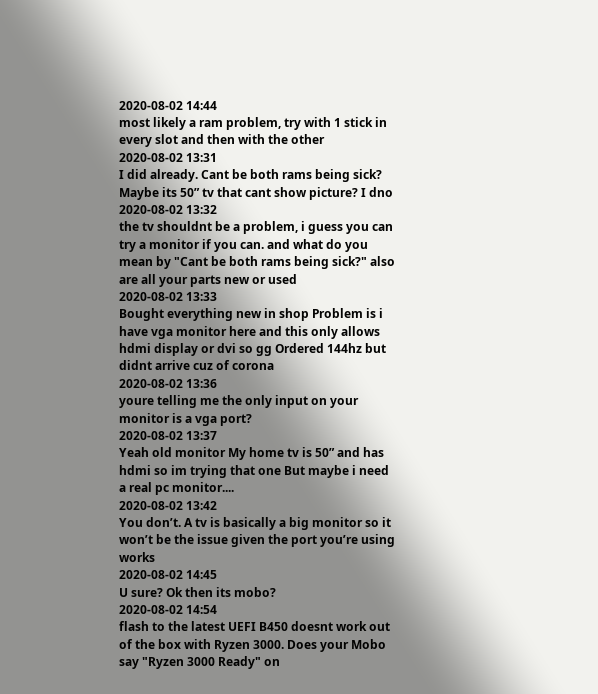2020-08-02 14:44
most likely a ram problem, try with 1 stick in every slot and then with the other
2020-08-02 13:31
I did already. Cant be both rams being sick? Maybe its 50” tv that cant show picture? I dno
2020-08-02 13:32
the tv shouldnt be a problem, i guess you can try a monitor if you can. and what do you mean by "Cant be both rams being sick?" also are all your parts new or used
2020-08-02 13:33
Bought everything new in shop Problem is i have vga monitor here and this only allows hdmi display or dvi so gg Ordered 144hz but didnt arrive cuz of corona
2020-08-02 13:36
youre telling me the only input on your monitor is a vga port?
2020-08-02 13:37
Yeah old monitor My home tv is 50” and has hdmi so im trying that one But maybe i need a real pc monitor....
2020-08-02 13:42
You don’t. A tv is basically a big monitor so it won’t be the issue given the port you’re using works
2020-08-02 14:45
U sure? Ok then its mobo?
2020-08-02 14:54
flash to the latest UEFI B450 doesnt work out of the box with Ryzen 3000. Does your Mobo say "Ryzen 3000 Ready" on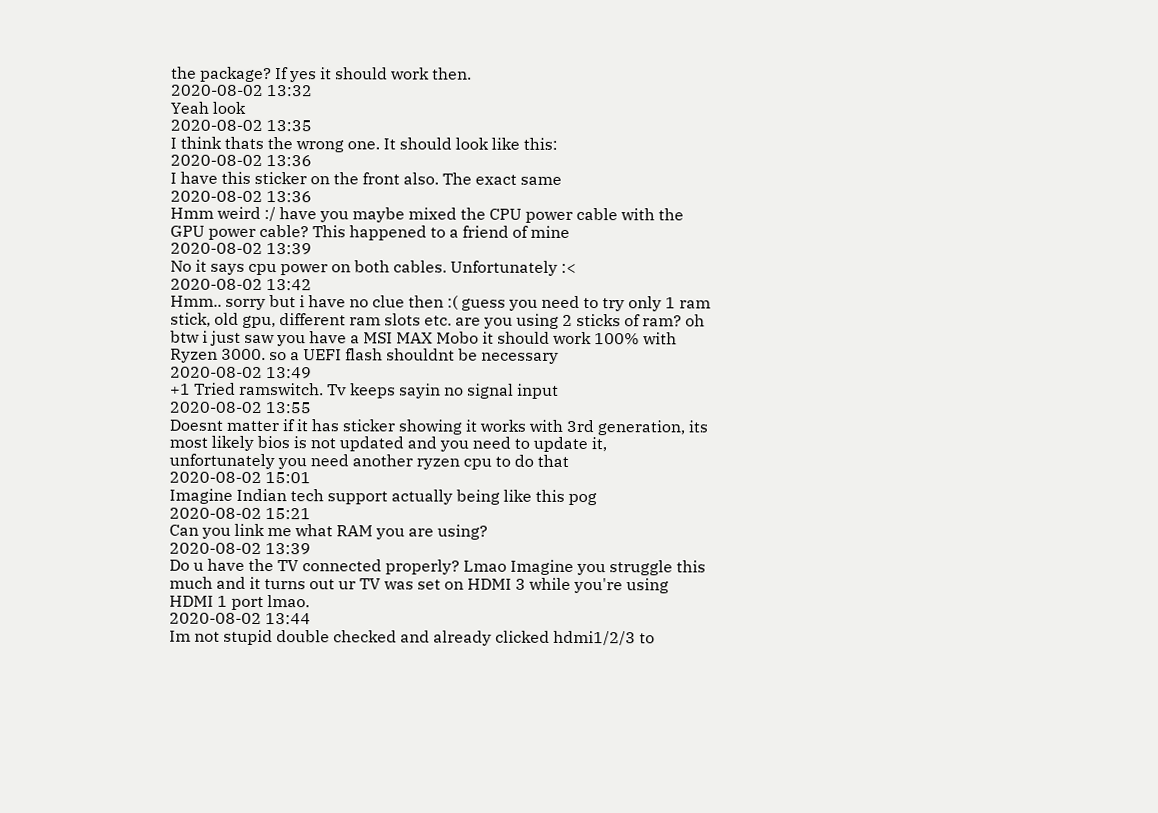the package? If yes it should work then.
2020-08-02 13:32
Yeah look
2020-08-02 13:35
I think thats the wrong one. It should look like this:
2020-08-02 13:36
I have this sticker on the front also. The exact same
2020-08-02 13:36
Hmm weird :/ have you maybe mixed the CPU power cable with the GPU power cable? This happened to a friend of mine
2020-08-02 13:39
No it says cpu power on both cables. Unfortunately :<
2020-08-02 13:42
Hmm.. sorry but i have no clue then :( guess you need to try only 1 ram stick, old gpu, different ram slots etc. are you using 2 sticks of ram? oh btw i just saw you have a MSI MAX Mobo it should work 100% with Ryzen 3000. so a UEFI flash shouldnt be necessary
2020-08-02 13:49
+1 Tried ramswitch. Tv keeps sayin no signal input
2020-08-02 13:55
Doesnt matter if it has sticker showing it works with 3rd generation, its most likely bios is not updated and you need to update it, unfortunately you need another ryzen cpu to do that
2020-08-02 15:01
Imagine Indian tech support actually being like this pog
2020-08-02 15:21
Can you link me what RAM you are using?
2020-08-02 13:39
Do u have the TV connected properly? Lmao Imagine you struggle this much and it turns out ur TV was set on HDMI 3 while you're using HDMI 1 port lmao.
2020-08-02 13:44
Im not stupid double checked and already clicked hdmi1/2/3 to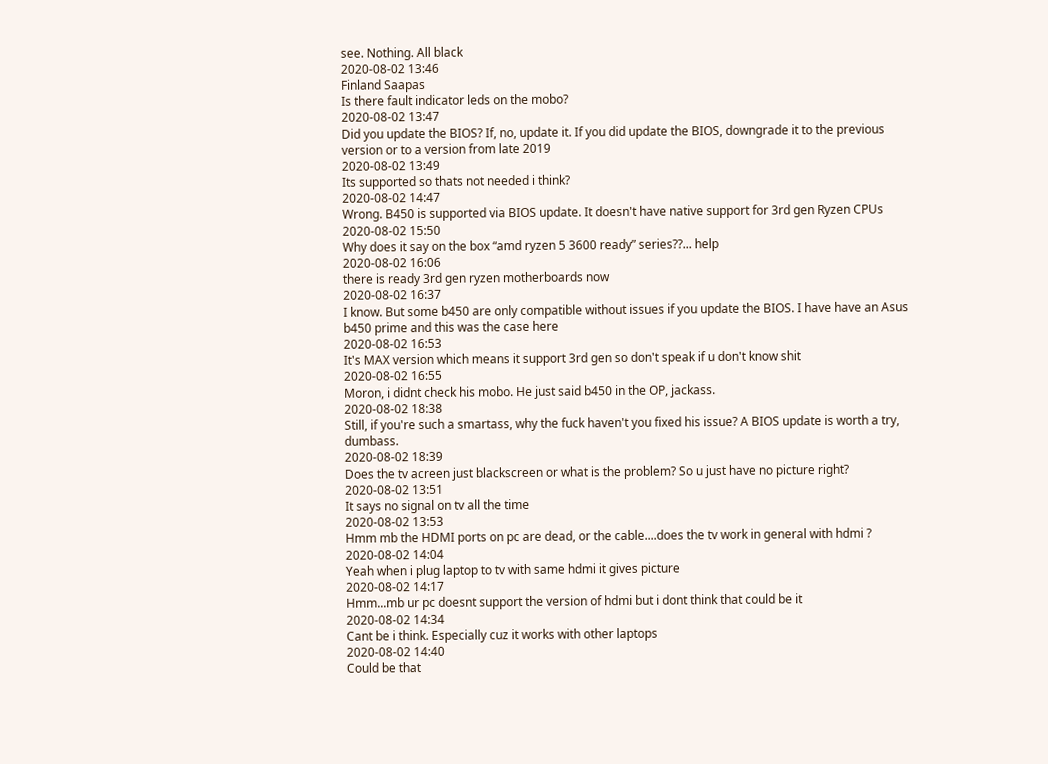see. Nothing. All black
2020-08-02 13:46
Finland Saapas
Is there fault indicator leds on the mobo?
2020-08-02 13:47
Did you update the BIOS? If, no, update it. If you did update the BIOS, downgrade it to the previous version or to a version from late 2019
2020-08-02 13:49
Its supported so thats not needed i think?
2020-08-02 14:47
Wrong. B450 is supported via BIOS update. It doesn't have native support for 3rd gen Ryzen CPUs
2020-08-02 15:50
Why does it say on the box “amd ryzen 5 3600 ready” series??... help
2020-08-02 16:06
there is ready 3rd gen ryzen motherboards now
2020-08-02 16:37
I know. But some b450 are only compatible without issues if you update the BIOS. I have have an Asus b450 prime and this was the case here
2020-08-02 16:53
It's MAX version which means it support 3rd gen so don't speak if u don't know shit
2020-08-02 16:55
Moron, i didnt check his mobo. He just said b450 in the OP, jackass.
2020-08-02 18:38
Still, if you're such a smartass, why the fuck haven't you fixed his issue? A BIOS update is worth a try, dumbass.
2020-08-02 18:39
Does the tv acreen just blackscreen or what is the problem? So u just have no picture right?
2020-08-02 13:51
It says no signal on tv all the time
2020-08-02 13:53
Hmm mb the HDMI ports on pc are dead, or the cable....does the tv work in general with hdmi ?
2020-08-02 14:04
Yeah when i plug laptop to tv with same hdmi it gives picture
2020-08-02 14:17
Hmm...mb ur pc doesnt support the version of hdmi but i dont think that could be it
2020-08-02 14:34
Cant be i think. Especially cuz it works with other laptops
2020-08-02 14:40
Could be that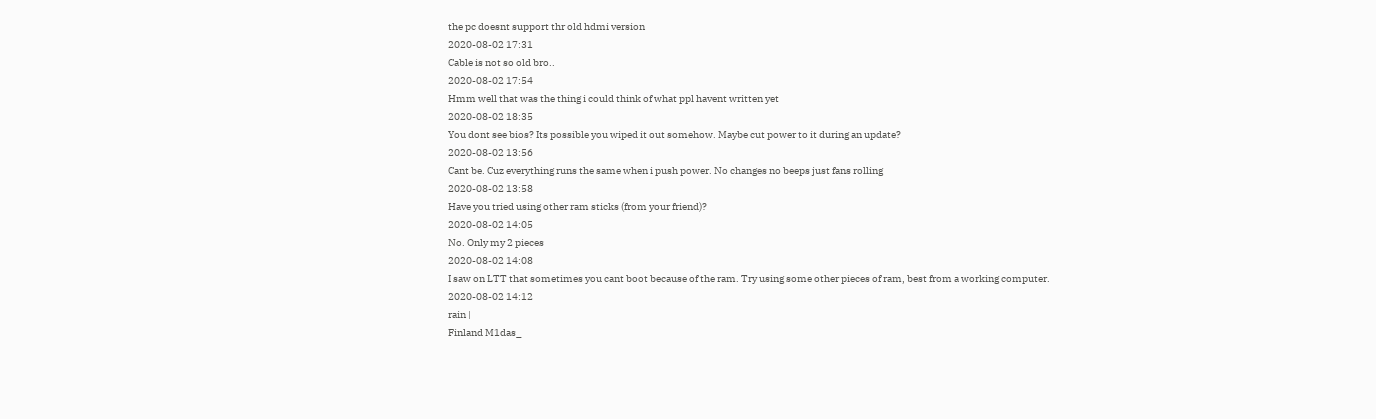the pc doesnt support thr old hdmi version
2020-08-02 17:31
Cable is not so old bro..
2020-08-02 17:54
Hmm well that was the thing i could think of what ppl havent written yet
2020-08-02 18:35
You dont see bios? Its possible you wiped it out somehow. Maybe cut power to it during an update?
2020-08-02 13:56
Cant be. Cuz everything runs the same when i push power. No changes no beeps just fans rolling
2020-08-02 13:58
Have you tried using other ram sticks (from your friend)?
2020-08-02 14:05
No. Only my 2 pieces
2020-08-02 14:08
I saw on LTT that sometimes you cant boot because of the ram. Try using some other pieces of ram, best from a working computer.
2020-08-02 14:12
rain |
Finland M1das_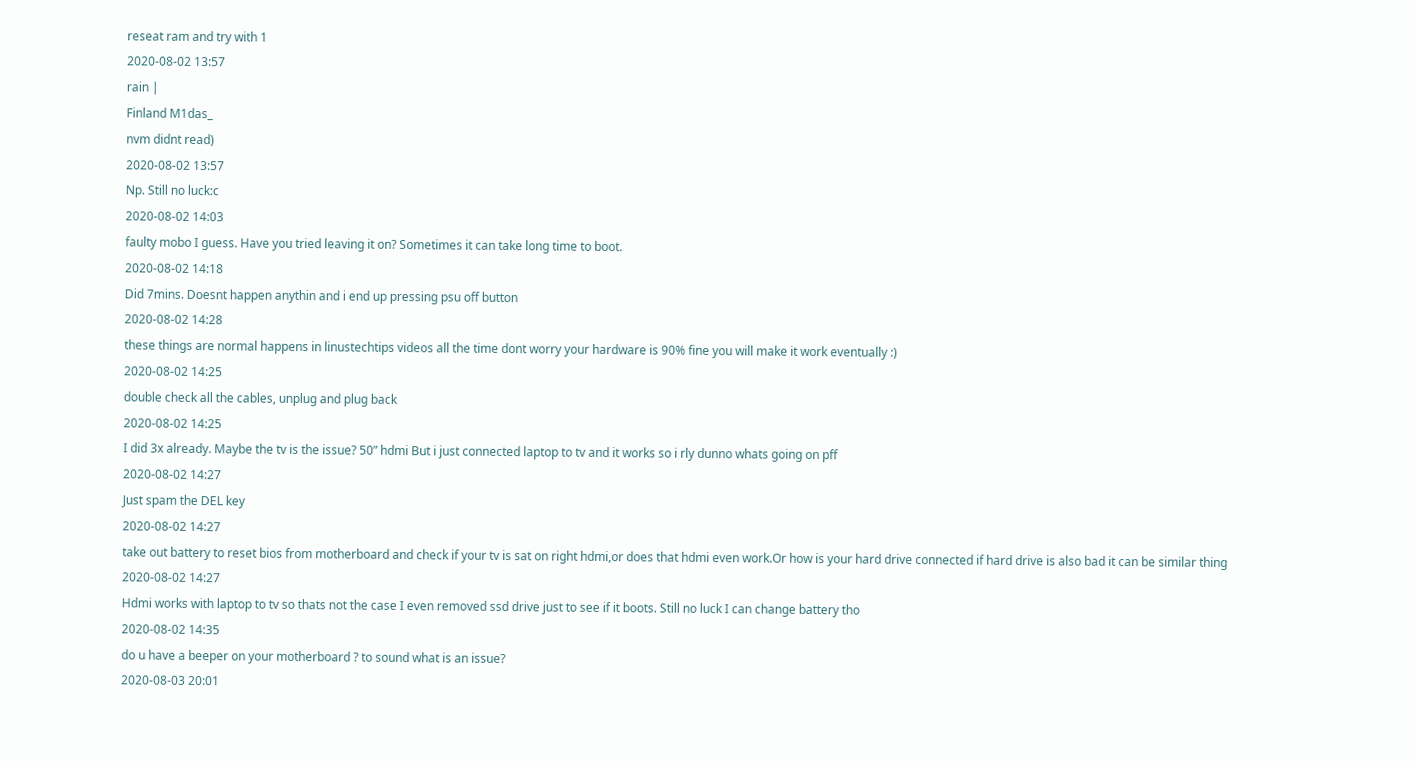reseat ram and try with 1
2020-08-02 13:57
rain |
Finland M1das_
nvm didnt read)
2020-08-02 13:57
Np. Still no luck:c
2020-08-02 14:03
faulty mobo I guess. Have you tried leaving it on? Sometimes it can take long time to boot.
2020-08-02 14:18
Did 7mins. Doesnt happen anythin and i end up pressing psu off button
2020-08-02 14:28
these things are normal happens in linustechtips videos all the time dont worry your hardware is 90% fine you will make it work eventually :)
2020-08-02 14:25
double check all the cables, unplug and plug back
2020-08-02 14:25
I did 3x already. Maybe the tv is the issue? 50” hdmi But i just connected laptop to tv and it works so i rly dunno whats going on pff
2020-08-02 14:27
Just spam the DEL key
2020-08-02 14:27
take out battery to reset bios from motherboard and check if your tv is sat on right hdmi,or does that hdmi even work.Or how is your hard drive connected if hard drive is also bad it can be similar thing
2020-08-02 14:27
Hdmi works with laptop to tv so thats not the case I even removed ssd drive just to see if it boots. Still no luck I can change battery tho
2020-08-02 14:35
do u have a beeper on your motherboard ? to sound what is an issue?
2020-08-03 20:01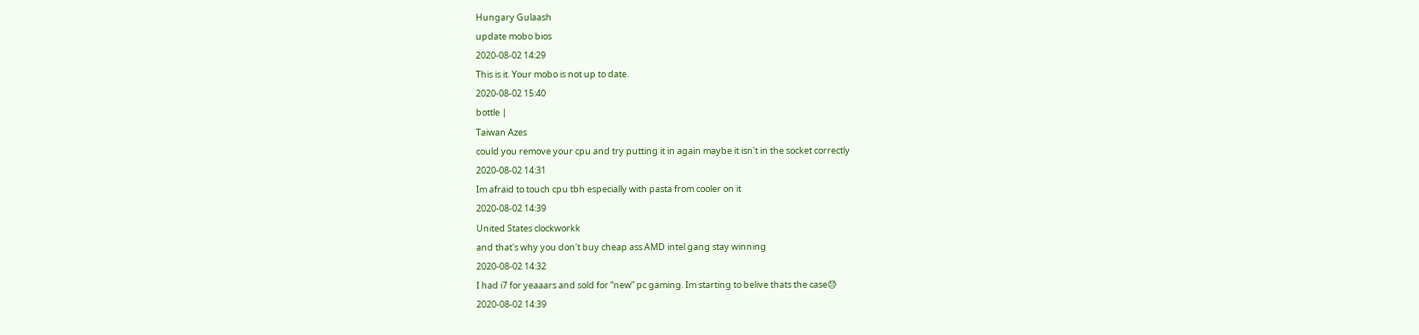Hungary Gulaash
update mobo bios
2020-08-02 14:29
This is it. Your mobo is not up to date.
2020-08-02 15:40
bottle |
Taiwan Azes
could you remove your cpu and try putting it in again maybe it isn't in the socket correctly
2020-08-02 14:31
Im afraid to touch cpu tbh especially with pasta from cooler on it
2020-08-02 14:39
United States clockworkk
and that's why you don't buy cheap ass AMD intel gang stay winning
2020-08-02 14:32
I had i7 for yeaaars and sold for “new” pc gaming. Im starting to belive thats the case😓
2020-08-02 14:39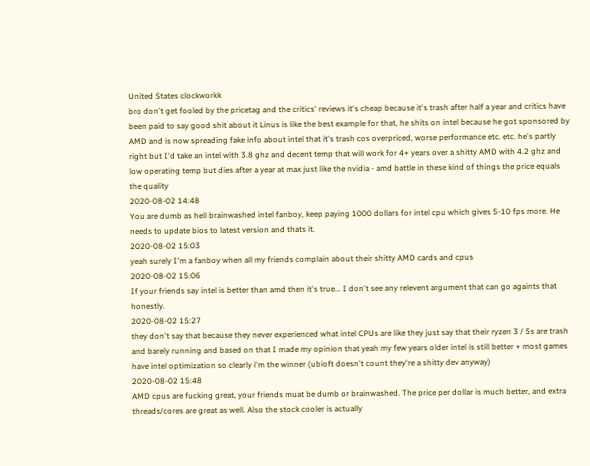United States clockworkk
bro don't get fooled by the pricetag and the critics' reviews it's cheap because it's trash after half a year and critics have been paid to say good shit about it Linus is like the best example for that, he shits on intel because he got sponsored by AMD and is now spreading fake info about intel that it's trash cos overpriced, worse performance etc. etc. he's partly right but I'd take an intel with 3.8 ghz and decent temp that will work for 4+ years over a shitty AMD with 4.2 ghz and low operating temp but dies after a year at max just like the nvidia - amd battle in these kind of things the price equals the quality
2020-08-02 14:48
You are dumb as hell brainwashed intel fanboy, keep paying 1000 dollars for intel cpu which gives 5-10 fps more. He needs to update bios to latest version and thats it.
2020-08-02 15:03
yeah surely I'm a fanboy when all my friends complain about their shitty AMD cards and cpus
2020-08-02 15:06
If your friends say intel is better than amd then it's true... I don't see any relevent argument that can go againts that honestly.
2020-08-02 15:27
they don't say that because they never experienced what intel CPUs are like they just say that their ryzen 3 / 5s are trash and barely running and based on that I made my opinion that yeah my few years older intel is still better + most games have intel optimization so clearly i'm the winner (ubioft doesn't count they're a shitty dev anyway)
2020-08-02 15:48
AMD cpus are fucking great, your friends muat be dumb or brainwashed. The price per dollar is much better, and extra threads/cores are great as well. Also the stock cooler is actually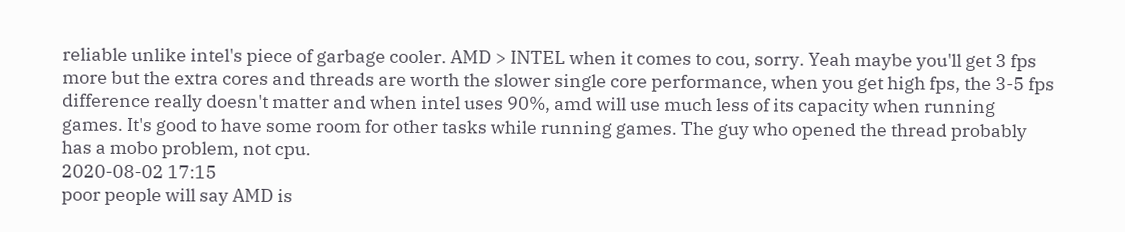reliable unlike intel's piece of garbage cooler. AMD > INTEL when it comes to cou, sorry. Yeah maybe you'll get 3 fps more but the extra cores and threads are worth the slower single core performance, when you get high fps, the 3-5 fps difference really doesn't matter and when intel uses 90%, amd will use much less of its capacity when running games. It's good to have some room for other tasks while running games. The guy who opened the thread probably has a mobo problem, not cpu.
2020-08-02 17:15
poor people will say AMD is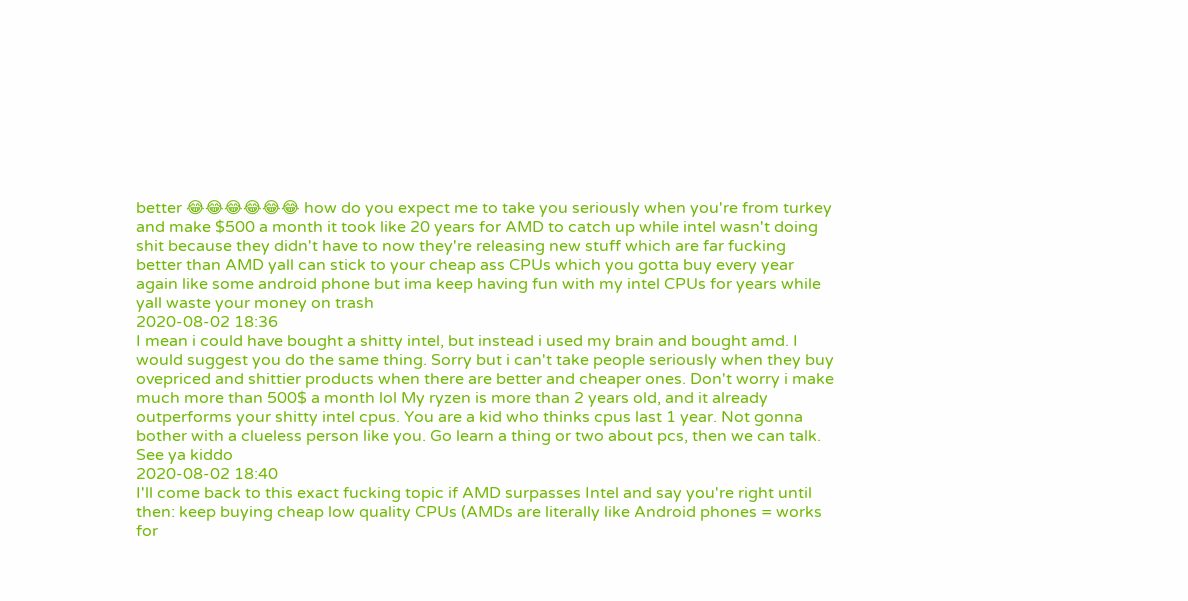better 😂😂😂😂😂😂 how do you expect me to take you seriously when you're from turkey and make $500 a month it took like 20 years for AMD to catch up while intel wasn't doing shit because they didn't have to now they're releasing new stuff which are far fucking better than AMD yall can stick to your cheap ass CPUs which you gotta buy every year again like some android phone but ima keep having fun with my intel CPUs for years while yall waste your money on trash
2020-08-02 18:36
I mean i could have bought a shitty intel, but instead i used my brain and bought amd. I would suggest you do the same thing. Sorry but i can't take people seriously when they buy ovepriced and shittier products when there are better and cheaper ones. Don't worry i make much more than 500$ a month lol My ryzen is more than 2 years old, and it already outperforms your shitty intel cpus. You are a kid who thinks cpus last 1 year. Not gonna bother with a clueless person like you. Go learn a thing or two about pcs, then we can talk. See ya kiddo
2020-08-02 18:40
I'll come back to this exact fucking topic if AMD surpasses Intel and say you're right until then: keep buying cheap low quality CPUs (AMDs are literally like Android phones = works for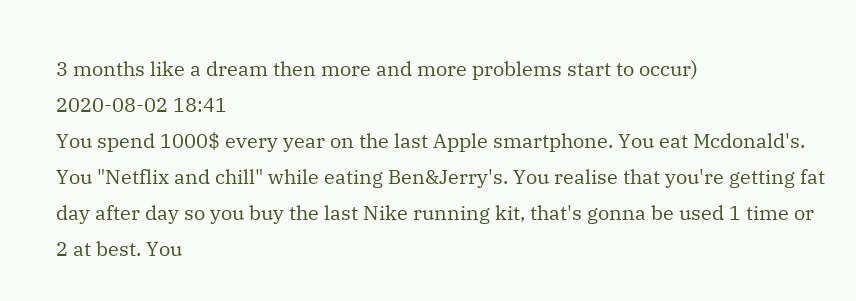3 months like a dream then more and more problems start to occur)
2020-08-02 18:41
You spend 1000$ every year on the last Apple smartphone. You eat Mcdonald's. You "Netflix and chill" while eating Ben&Jerry's. You realise that you're getting fat day after day so you buy the last Nike running kit, that's gonna be used 1 time or 2 at best. You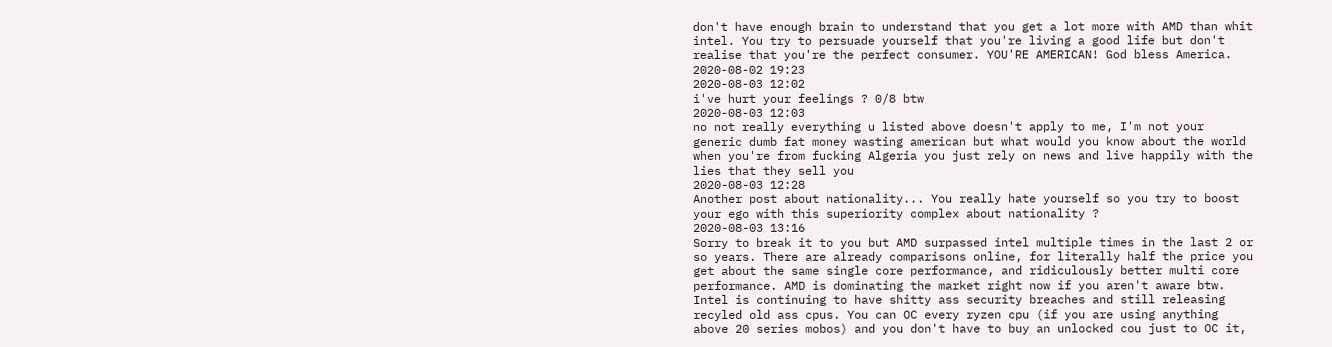don't have enough brain to understand that you get a lot more with AMD than whit intel. You try to persuade yourself that you're living a good life but don't realise that you're the perfect consumer. YOU'RE AMERICAN! God bless America.
2020-08-02 19:23
2020-08-03 12:02
i've hurt your feelings ? 0/8 btw
2020-08-03 12:03
no not really everything u listed above doesn't apply to me, I'm not your generic dumb fat money wasting american but what would you know about the world when you're from fucking Algeria you just rely on news and live happily with the lies that they sell you
2020-08-03 12:28
Another post about nationality... You really hate yourself so you try to boost your ego with this superiority complex about nationality ?
2020-08-03 13:16
Sorry to break it to you but AMD surpassed intel multiple times in the last 2 or so years. There are already comparisons online, for literally half the price you get about the same single core performance, and ridiculously better multi core performance. AMD is dominating the market right now if you aren't aware btw. Intel is continuing to have shitty ass security breaches and still releasing recyled old ass cpus. You can OC every ryzen cpu (if you are using anything above 20 series mobos) and you don't have to buy an unlocked cou just to OC it,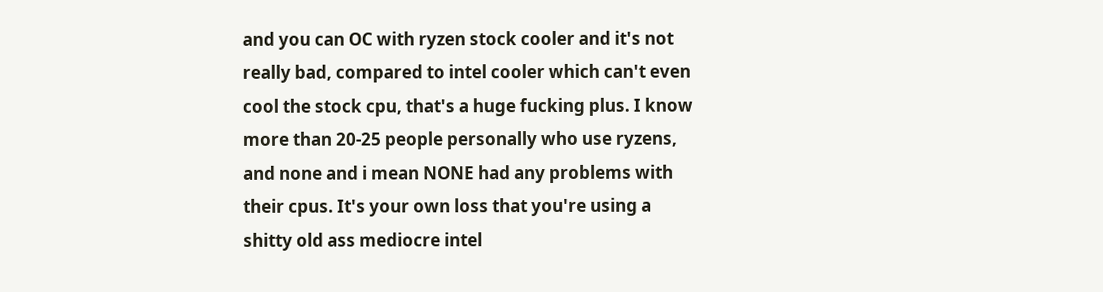and you can OC with ryzen stock cooler and it's not really bad, compared to intel cooler which can't even cool the stock cpu, that's a huge fucking plus. I know more than 20-25 people personally who use ryzens, and none and i mean NONE had any problems with their cpus. It's your own loss that you're using a shitty old ass mediocre intel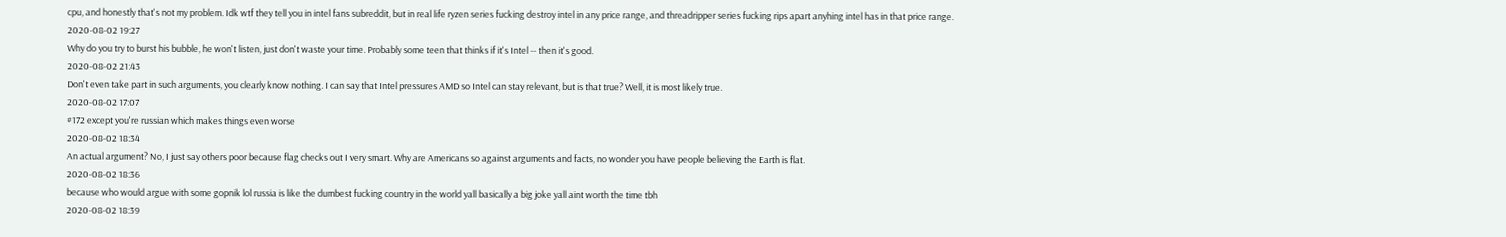cpu, and honestly that's not my problem. Idk wtf they tell you in intel fans subreddit, but in real life ryzen series fucking destroy intel in any price range, and threadripper series fucking rips apart anyhing intel has in that price range.
2020-08-02 19:27
Why do you try to burst his bubble, he won't listen, just don't waste your time. Probably some teen that thinks if it's Intel -- then it's good.
2020-08-02 21:43
Don't even take part in such arguments, you clearly know nothing. I can say that Intel pressures AMD so Intel can stay relevant, but is that true? Well, it is most likely true.
2020-08-02 17:07
#172 except you're russian which makes things even worse
2020-08-02 18:34
An actual argument? No, I just say others poor because flag checks out I very smart. Why are Americans so against arguments and facts, no wonder you have people believing the Earth is flat.
2020-08-02 18:36
because who would argue with some gopnik lol russia is like the dumbest fucking country in the world yall basically a big joke yall aint worth the time tbh
2020-08-02 18:39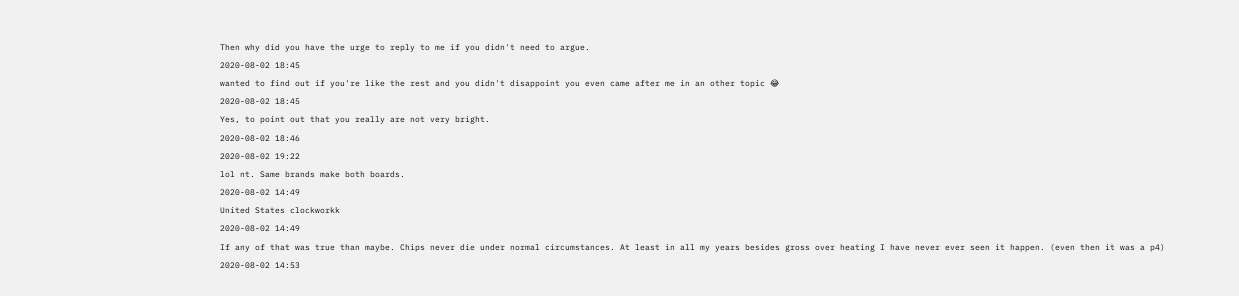Then why did you have the urge to reply to me if you didn't need to argue.
2020-08-02 18:45
wanted to find out if you're like the rest and you didn't disappoint you even came after me in an other topic 😂
2020-08-02 18:45
Yes, to point out that you really are not very bright.
2020-08-02 18:46
2020-08-02 19:22
lol nt. Same brands make both boards.
2020-08-02 14:49
United States clockworkk
2020-08-02 14:49
If any of that was true than maybe. Chips never die under normal circumstances. At least in all my years besides gross over heating I have never ever seen it happen. (even then it was a p4)
2020-08-02 14:53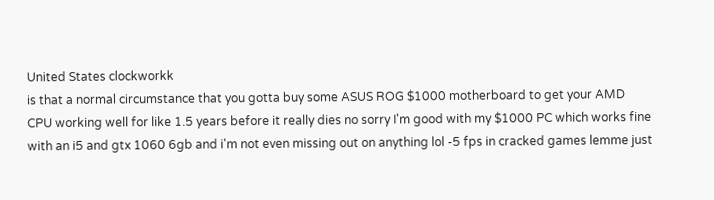United States clockworkk
is that a normal circumstance that you gotta buy some ASUS ROG $1000 motherboard to get your AMD CPU working well for like 1.5 years before it really dies no sorry I'm good with my $1000 PC which works fine with an i5 and gtx 1060 6gb and i'm not even missing out on anything lol -5 fps in cracked games lemme just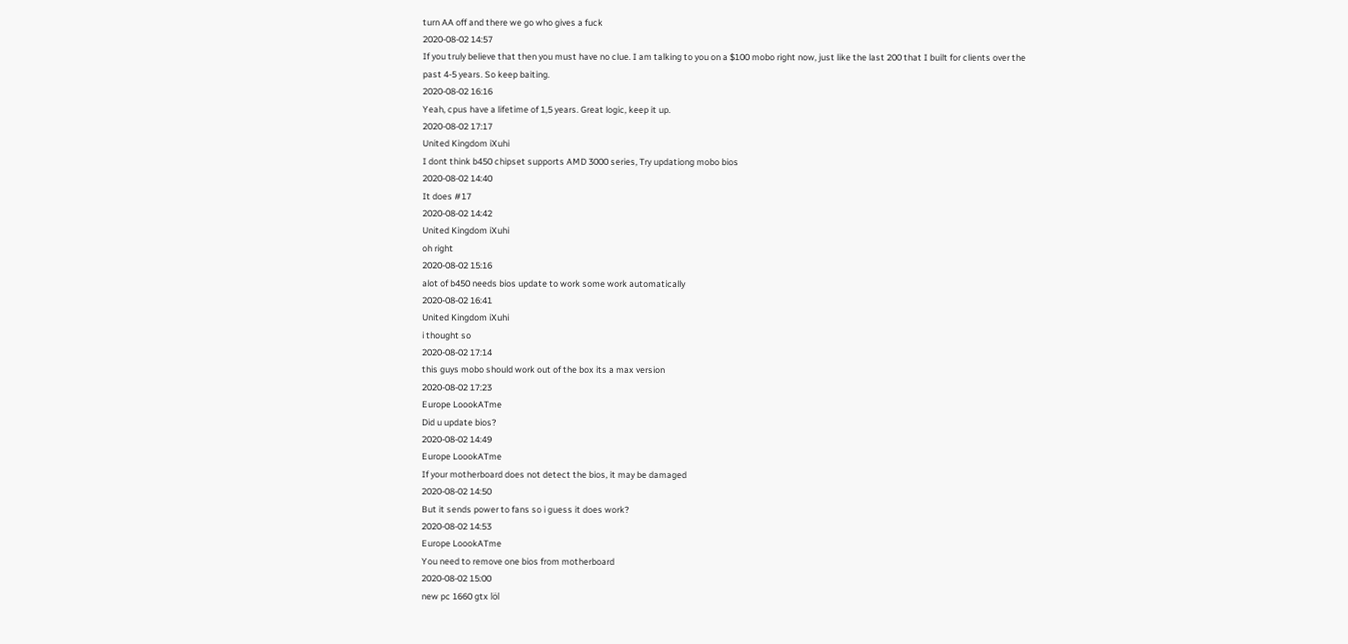turn AA off and there we go who gives a fuck
2020-08-02 14:57
If you truly believe that then you must have no clue. I am talking to you on a $100 mobo right now, just like the last 200 that I built for clients over the past 4-5 years. So keep baiting.
2020-08-02 16:16
Yeah, cpus have a lifetime of 1,5 years. Great logic, keep it up.
2020-08-02 17:17
United Kingdom iXuhi
I dont think b450 chipset supports AMD 3000 series, Try updationg mobo bios
2020-08-02 14:40
It does #17
2020-08-02 14:42
United Kingdom iXuhi
oh right
2020-08-02 15:16
alot of b450 needs bios update to work some work automatically
2020-08-02 16:41
United Kingdom iXuhi
i thought so
2020-08-02 17:14
this guys mobo should work out of the box its a max version
2020-08-02 17:23
Europe LoookATme
Did u update bios?
2020-08-02 14:49
Europe LoookATme
If your motherboard does not detect the bios, it may be damaged
2020-08-02 14:50
But it sends power to fans so i guess it does work?
2020-08-02 14:53
Europe LoookATme
You need to remove one bios from motherboard
2020-08-02 15:00
new pc 1660 gtx löl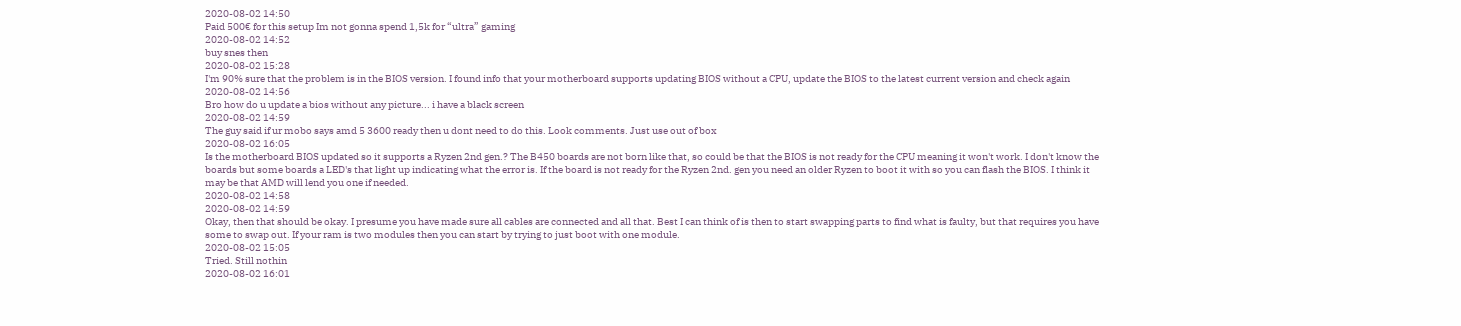2020-08-02 14:50
Paid 500€ for this setup Im not gonna spend 1,5k for “ultra” gaming
2020-08-02 14:52
buy snes then
2020-08-02 15:28
I'm 90% sure that the problem is in the BIOS version. I found info that your motherboard supports updating BIOS without a CPU, update the BIOS to the latest current version and check again
2020-08-02 14:56
Bro how do u update a bios without any picture... i have a black screen
2020-08-02 14:59
The guy said if ur mobo says amd 5 3600 ready then u dont need to do this. Look comments. Just use out of box
2020-08-02 16:05
Is the motherboard BIOS updated so it supports a Ryzen 2nd gen.? The B450 boards are not born like that, so could be that the BIOS is not ready for the CPU meaning it won't work. I don't know the boards but some boards a LED's that light up indicating what the error is. If the board is not ready for the Ryzen 2nd. gen you need an older Ryzen to boot it with so you can flash the BIOS. I think it may be that AMD will lend you one if needed.
2020-08-02 14:58
2020-08-02 14:59
Okay, then that should be okay. I presume you have made sure all cables are connected and all that. Best I can think of is then to start swapping parts to find what is faulty, but that requires you have some to swap out. If your ram is two modules then you can start by trying to just boot with one module.
2020-08-02 15:05
Tried. Still nothin
2020-08-02 16:01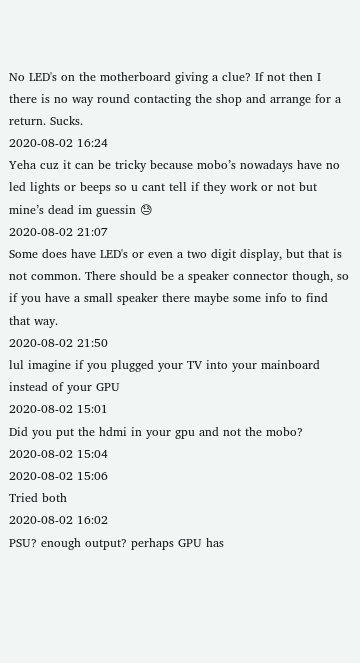No LED's on the motherboard giving a clue? If not then I there is no way round contacting the shop and arrange for a return. Sucks.
2020-08-02 16:24
Yeha cuz it can be tricky because mobo’s nowadays have no led lights or beeps so u cant tell if they work or not but mine’s dead im guessin 😓
2020-08-02 21:07
Some does have LED's or even a two digit display, but that is not common. There should be a speaker connector though, so if you have a small speaker there maybe some info to find that way.
2020-08-02 21:50
lul imagine if you plugged your TV into your mainboard instead of your GPU
2020-08-02 15:01
Did you put the hdmi in your gpu and not the mobo?
2020-08-02 15:04
2020-08-02 15:06
Tried both
2020-08-02 16:02
PSU? enough output? perhaps GPU has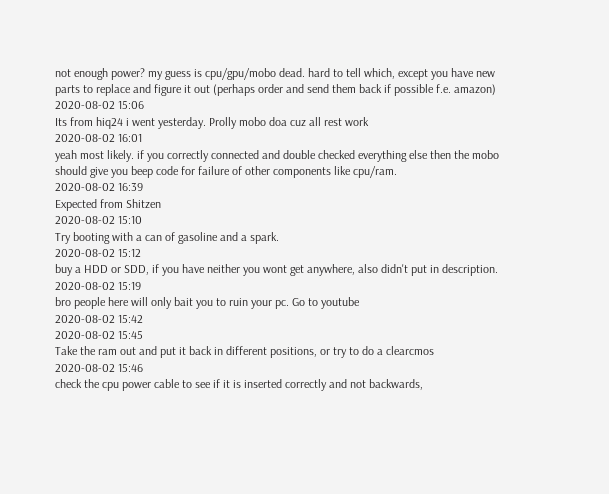not enough power? my guess is cpu/gpu/mobo dead. hard to tell which, except you have new parts to replace and figure it out (perhaps order and send them back if possible f.e. amazon)
2020-08-02 15:06
Its from hiq24 i went yesterday. Prolly mobo doa cuz all rest work
2020-08-02 16:01
yeah most likely. if you correctly connected and double checked everything else then the mobo should give you beep code for failure of other components like cpu/ram.
2020-08-02 16:39
Expected from Shitzen
2020-08-02 15:10
Try booting with a can of gasoline and a spark.
2020-08-02 15:12
buy a HDD or SDD, if you have neither you wont get anywhere, also didn't put in description.
2020-08-02 15:19
bro people here will only bait you to ruin your pc. Go to youtube
2020-08-02 15:42
2020-08-02 15:45
Take the ram out and put it back in different positions, or try to do a clearcmos
2020-08-02 15:46
check the cpu power cable to see if it is inserted correctly and not backwards,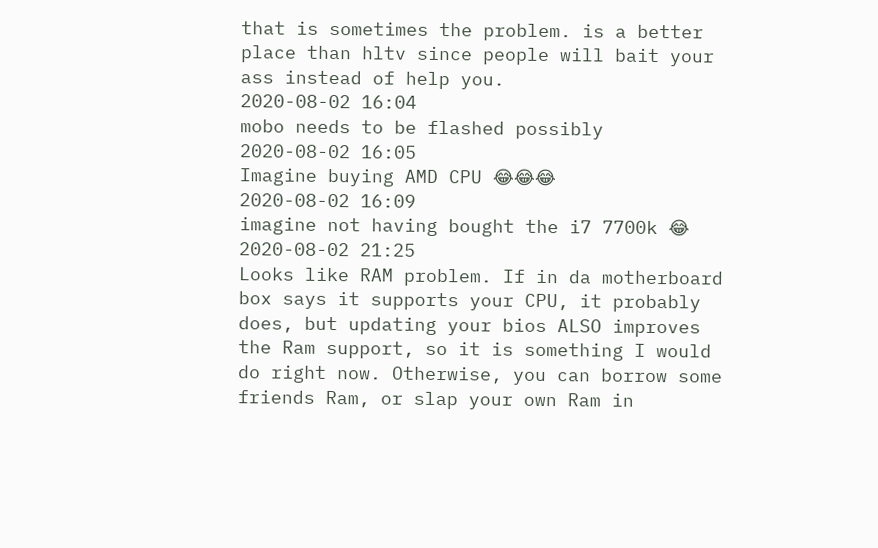that is sometimes the problem. is a better place than hltv since people will bait your ass instead of help you.
2020-08-02 16:04
mobo needs to be flashed possibly
2020-08-02 16:05
Imagine buying AMD CPU 😂😂😂
2020-08-02 16:09
imagine not having bought the i7 7700k 😂
2020-08-02 21:25
Looks like RAM problem. If in da motherboard box says it supports your CPU, it probably does, but updating your bios ALSO improves the Ram support, so it is something I would do right now. Otherwise, you can borrow some friends Ram, or slap your own Ram in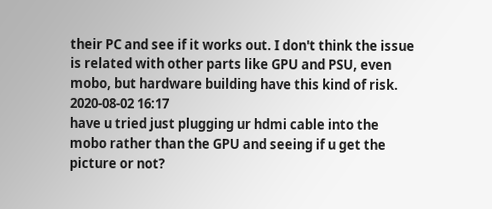their PC and see if it works out. I don't think the issue is related with other parts like GPU and PSU, even mobo, but hardware building have this kind of risk.
2020-08-02 16:17
have u tried just plugging ur hdmi cable into the mobo rather than the GPU and seeing if u get the picture or not?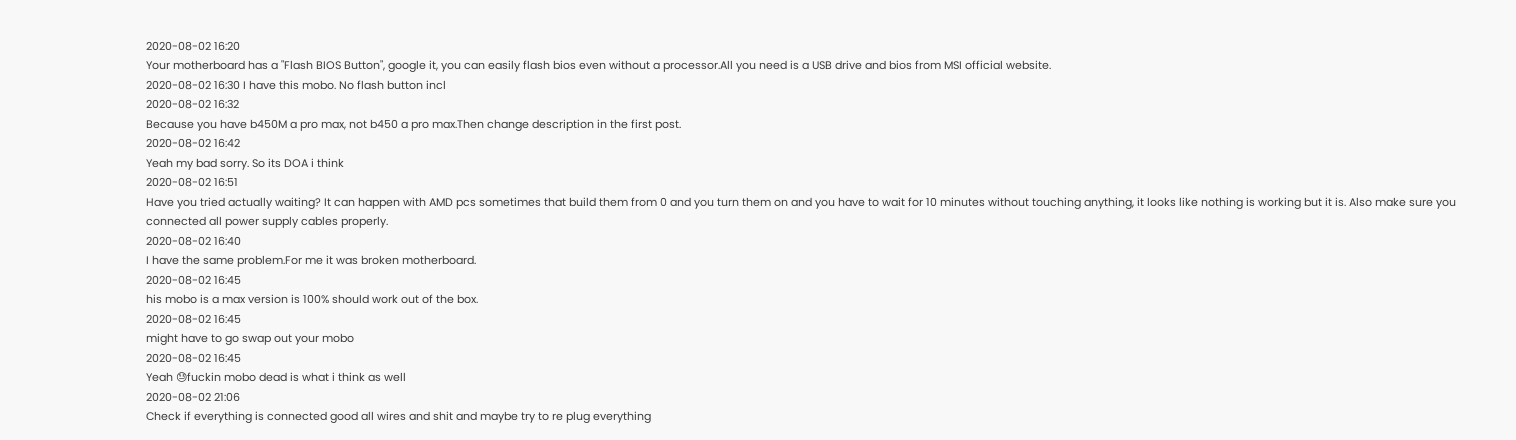2020-08-02 16:20
Your motherboard has a "Flash BIOS Button", google it, you can easily flash bios even without a processor.All you need is a USB drive and bios from MSI official website.
2020-08-02 16:30 I have this mobo. No flash button incl
2020-08-02 16:32
Because you have b450M a pro max, not b450 a pro max.Then change description in the first post.
2020-08-02 16:42
Yeah my bad sorry. So its DOA i think
2020-08-02 16:51
Have you tried actually waiting? It can happen with AMD pcs sometimes that build them from 0 and you turn them on and you have to wait for 10 minutes without touching anything, it looks like nothing is working but it is. Also make sure you connected all power supply cables properly.
2020-08-02 16:40
I have the same problem.For me it was broken motherboard.
2020-08-02 16:45
his mobo is a max version is 100% should work out of the box.
2020-08-02 16:45
might have to go swap out your mobo
2020-08-02 16:45
Yeah 😓fuckin mobo dead is what i think as well
2020-08-02 21:06
Check if everything is connected good all wires and shit and maybe try to re plug everything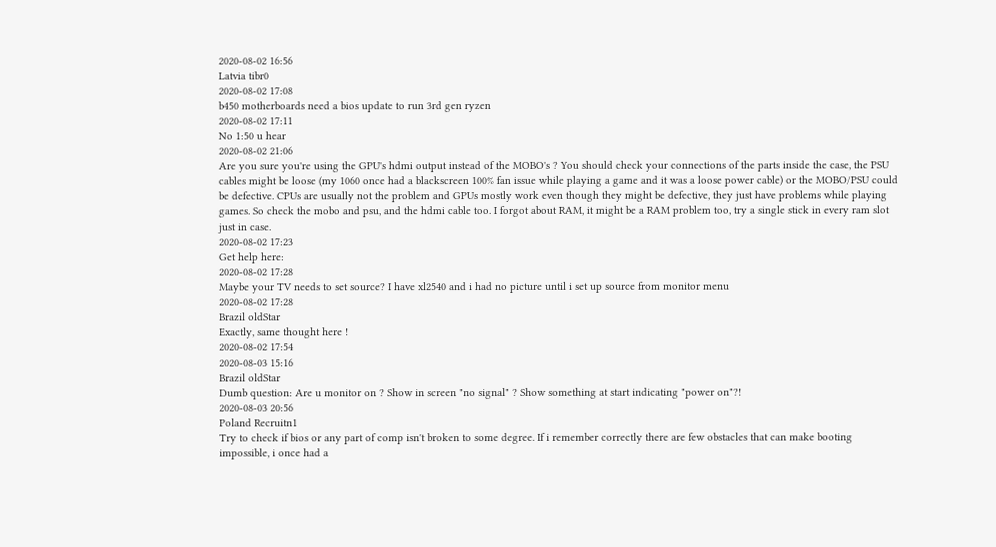2020-08-02 16:56
Latvia tibr0
2020-08-02 17:08
b450 motherboards need a bios update to run 3rd gen ryzen
2020-08-02 17:11
No 1:50 u hear
2020-08-02 21:06
Are you sure you're using the GPU's hdmi output instead of the MOBO's ? You should check your connections of the parts inside the case, the PSU cables might be loose (my 1060 once had a blackscreen 100% fan issue while playing a game and it was a loose power cable) or the MOBO/PSU could be defective. CPUs are usually not the problem and GPUs mostly work even though they might be defective, they just have problems while playing games. So check the mobo and psu, and the hdmi cable too. I forgot about RAM, it might be a RAM problem too, try a single stick in every ram slot just in case.
2020-08-02 17:23
Get help here:
2020-08-02 17:28
Maybe your TV needs to set source? I have xl2540 and i had no picture until i set up source from monitor menu
2020-08-02 17:28
Brazil oldStar
Exactly, same thought here !
2020-08-02 17:54
2020-08-03 15:16
Brazil oldStar
Dumb question: Are u monitor on ? Show in screen "no signal" ? Show something at start indicating "power on"?!
2020-08-03 20:56
Poland Recruitn1
Try to check if bios or any part of comp isn't broken to some degree. If i remember correctly there are few obstacles that can make booting impossible, i once had a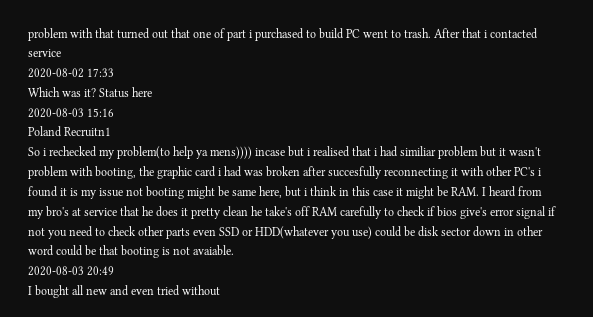problem with that turned out that one of part i purchased to build PC went to trash. After that i contacted service
2020-08-02 17:33
Which was it? Status here
2020-08-03 15:16
Poland Recruitn1
So i rechecked my problem(to help ya mens)))) incase but i realised that i had similiar problem but it wasn't problem with booting, the graphic card i had was broken after succesfully reconnecting it with other PC's i found it is my issue not booting might be same here, but i think in this case it might be RAM. I heard from my bro's at service that he does it pretty clean he take's off RAM carefully to check if bios give's error signal if not you need to check other parts even SSD or HDD(whatever you use) could be disk sector down in other word could be that booting is not avaiable.
2020-08-03 20:49
I bought all new and even tried without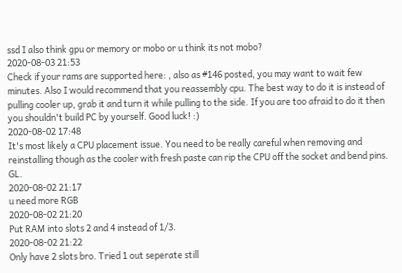ssd I also think gpu or memory or mobo or u think its not mobo?
2020-08-03 21:53
Check if your rams are supported here: , also as #146 posted, you may want to wait few minutes. Also I would recommend that you reassembly cpu. The best way to do it is instead of pulling cooler up, grab it and turn it while pulling to the side. If you are too afraid to do it then you shouldn't build PC by yourself. Good luck! :)
2020-08-02 17:48
It's most likely a CPU placement issue. You need to be really careful when removing and reinstalling though as the cooler with fresh paste can rip the CPU off the socket and bend pins. GL.
2020-08-02 21:17
u need more RGB
2020-08-02 21:20
Put RAM into slots 2 and 4 instead of 1/3.
2020-08-02 21:22
Only have 2 slots bro. Tried 1 out seperate still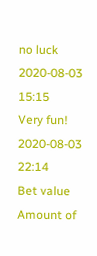no luck
2020-08-03 15:15
Very fun!
2020-08-03 22:14
Bet value
Amount of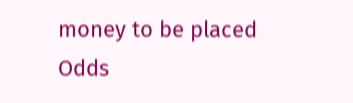money to be placed
Odds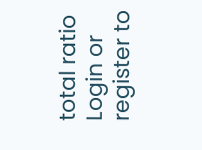total ratio
Login or register to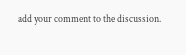add your comment to the discussion.